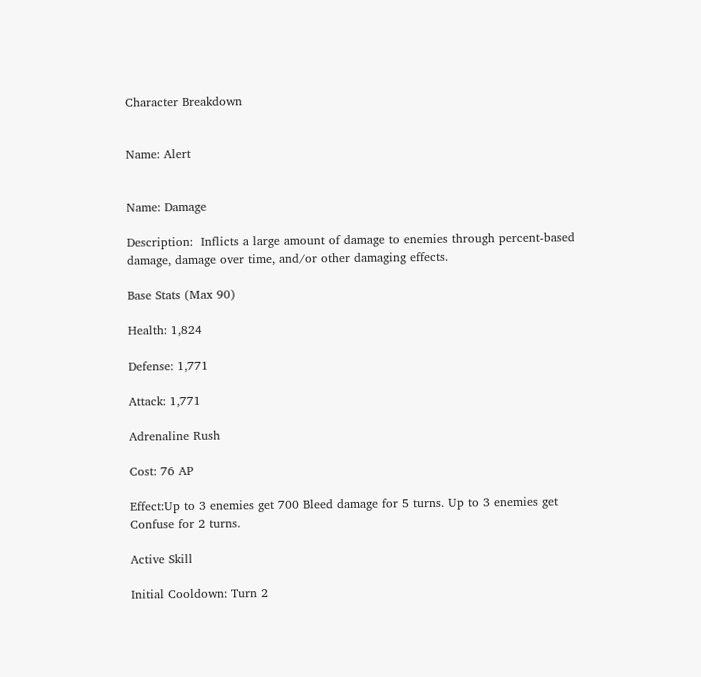Character Breakdown


Name: Alert


Name: Damage

Description:  Inflicts a large amount of damage to enemies through percent-based damage, damage over time, and/or other damaging effects.

Base Stats (Max 90)

Health: 1,824

Defense: 1,771

Attack: 1,771

Adrenaline Rush

Cost: 76 AP

Effect:Up to 3 enemies get 700 Bleed damage for 5 turns. Up to 3 enemies get Confuse for 2 turns.

Active Skill

Initial Cooldown: Turn 2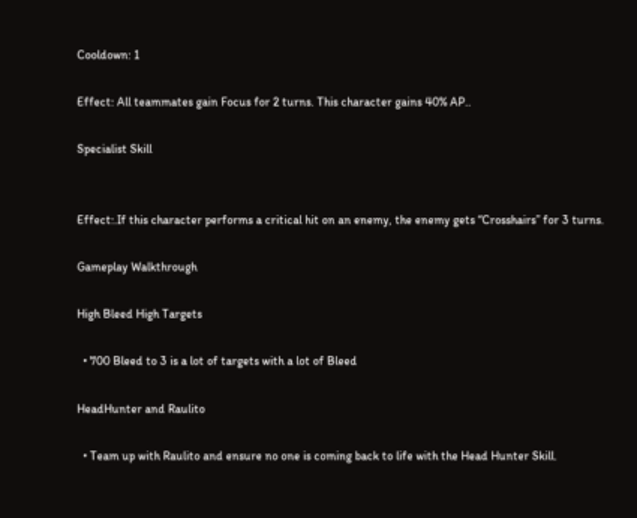Cooldown: 1

Effect: All teammates gain Focus for 2 turns. This character gains 40% AP..

Specialist Skill


Effect:.If this character performs a critical hit on an enemy, the enemy gets “Crosshairs” for 3 turns.

Gameplay Walkthrough

High Bleed High Targets

  • 700 Bleed to 3 is a lot of targets with a lot of Bleed

HeadHunter and Raulito

  • Team up with Raulito and ensure no one is coming back to life with the Head Hunter Skill.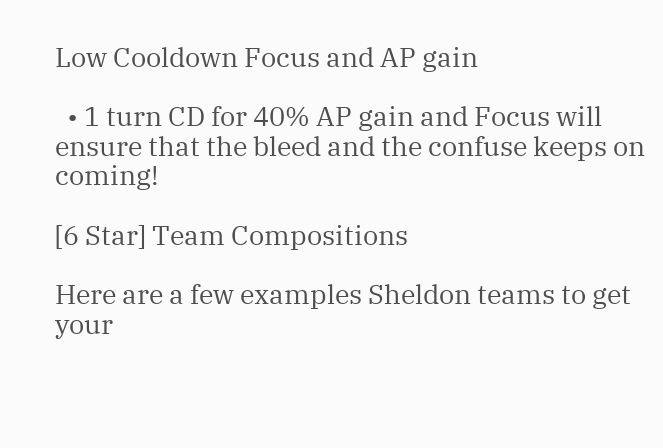Low Cooldown Focus and AP gain

  • 1 turn CD for 40% AP gain and Focus will ensure that the bleed and the confuse keeps on coming!

[6 Star] Team Compositions

Here are a few examples Sheldon teams to get your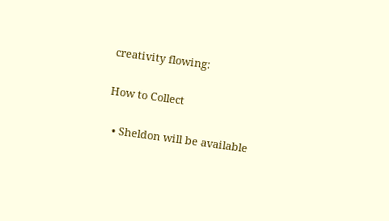creativity flowing:

How to Collect

  • Sheldon will be available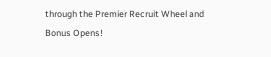through the Premier Recruit Wheel and Bonus Opens!